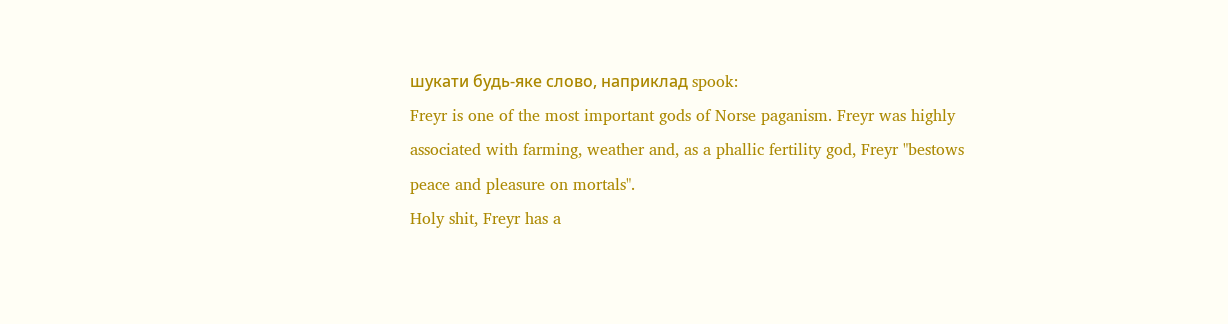шукати будь-яке слово, наприклад spook:
Freyr is one of the most important gods of Norse paganism. Freyr was highly associated with farming, weather and, as a phallic fertility god, Freyr "bestows peace and pleasure on mortals".
Holy shit, Freyr has a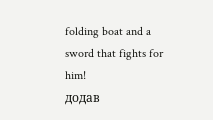folding boat and a sword that fights for him!
додав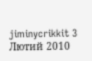jiminycrikkit 3 Лютий 2010